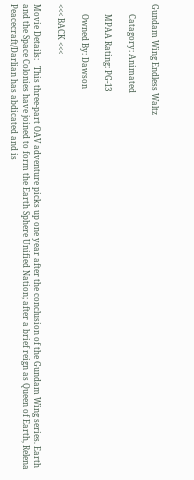Gundam Wing Endless Waltz

     Catagory: Animated

     MPAA Rating: PG-13

     Owned By: Dawson

<<< BACK <<<

Movie Details:   This three-part OAV adventure picks up one year after the conclusion of the Gundam Wing series. Earth and the Space Colonies have joined to form the Earth Sphere Unified Nation; after a brief reign as Queen of Earth, Relena Peacecraft/Darlian has abdicated and is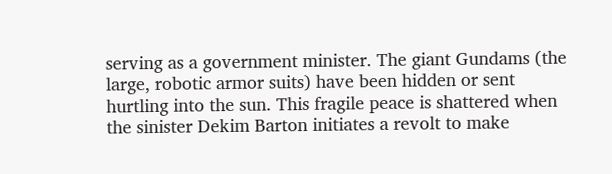serving as a government minister. The giant Gundams (the large, robotic armor suits) have been hidden or sent hurtling into the sun. This fragile peace is shattered when the sinister Dekim Barton initiates a revolt to make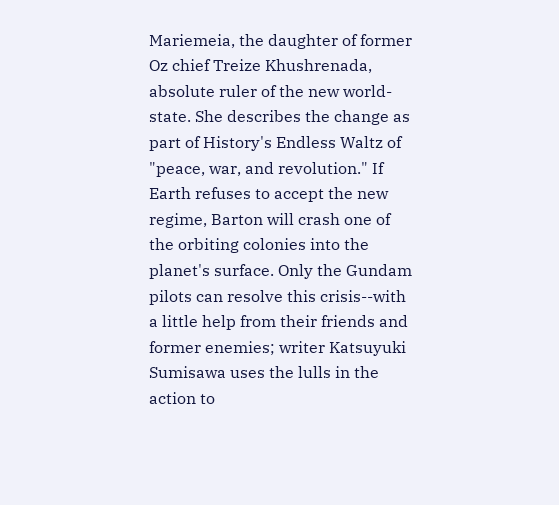Mariemeia, the daughter of former Oz chief Treize Khushrenada, absolute ruler of the new world-state. She describes the change as part of History's Endless Waltz of "peace, war, and revolution." If Earth refuses to accept the new regime, Barton will crash one of the orbiting colonies into the planet's surface. Only the Gundam pilots can resolve this crisis--with a little help from their friends and former enemies; writer Katsuyuki Sumisawa uses the lulls in the action to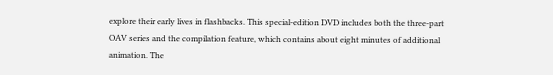explore their early lives in flashbacks. This special-edition DVD includes both the three-part OAV series and the compilation feature, which contains about eight minutes of additional animation. The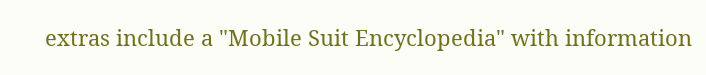extras include a "Mobile Suit Encyclopedia" with information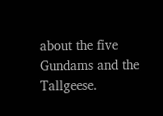about the five Gundams and the Tallgeese.